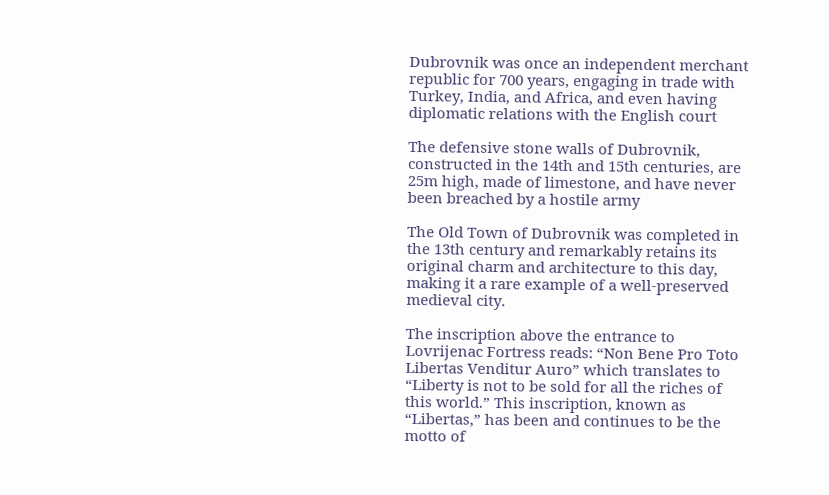Dubrovnik was once an independent merchant republic for 700 years, engaging in trade with Turkey, India, and Africa, and even having diplomatic relations with the English court

The defensive stone walls of Dubrovnik, constructed in the 14th and 15th centuries, are 25m high, made of limestone, and have never been breached by a hostile army

The Old Town of Dubrovnik was completed in the 13th century and remarkably retains its original charm and architecture to this day, making it a rare example of a well-preserved medieval city.

The inscription above the entrance to Lovrijenac Fortress reads: “Non Bene Pro Toto Libertas Venditur Auro” which translates to “Liberty is not to be sold for all the riches of this world.” This inscription, known as “Libertas,” has been and continues to be the motto of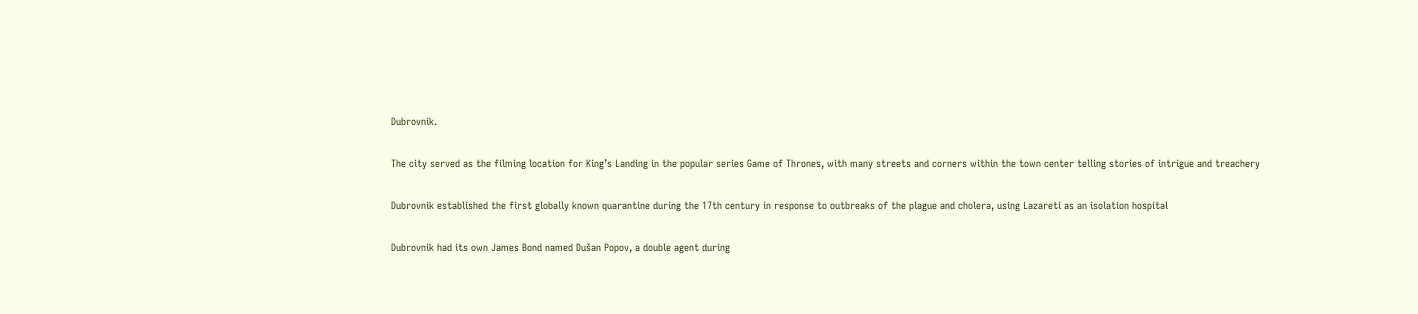Dubrovnik.

The city served as the filming location for King’s Landing in the popular series Game of Thrones, with many streets and corners within the town center telling stories of intrigue and treachery

Dubrovnik established the first globally known quarantine during the 17th century in response to outbreaks of the plague and cholera, using Lazareti as an isolation hospital

Dubrovnik had its own James Bond named Dušan Popov, a double agent during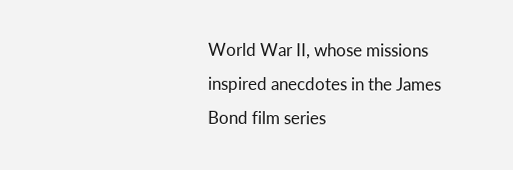World War II, whose missions inspired anecdotes in the James Bond film series